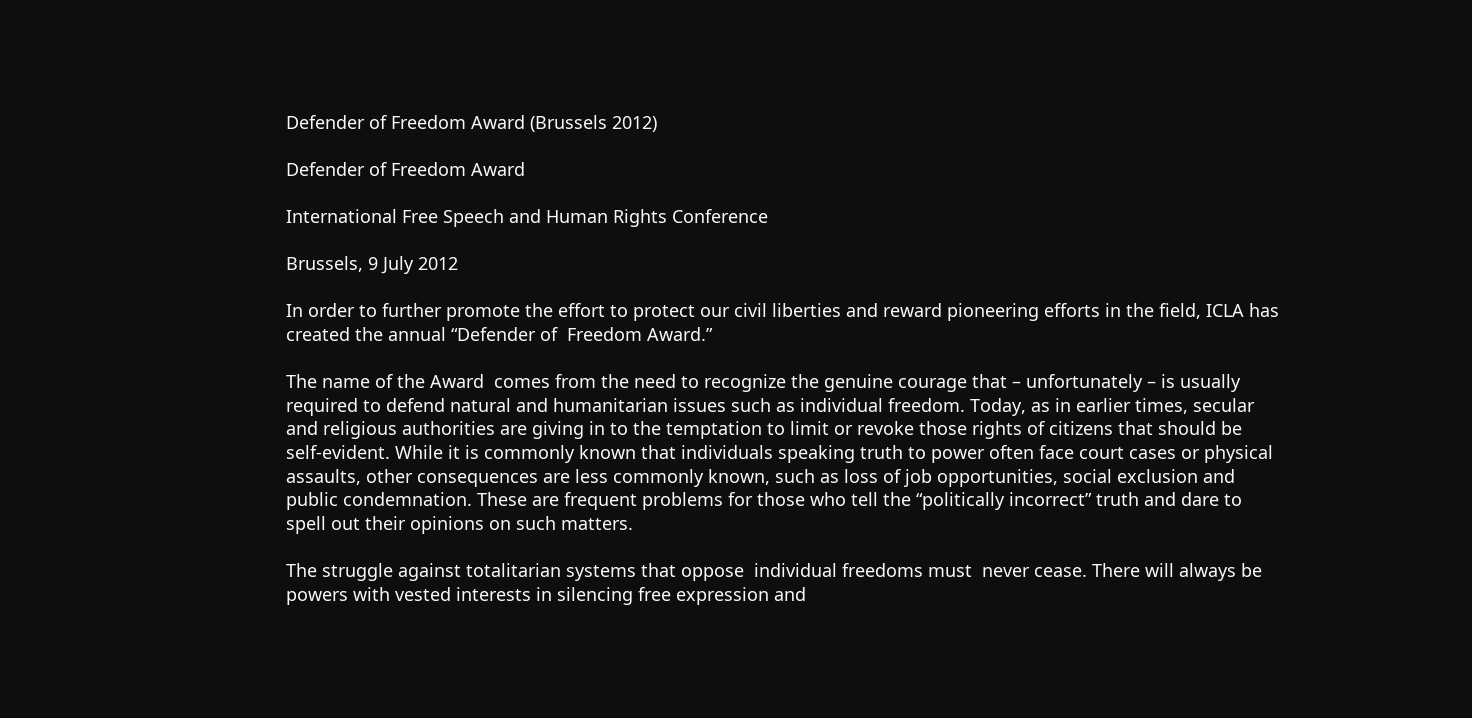Defender of Freedom Award (Brussels 2012)

Defender of Freedom Award

International Free Speech and Human Rights Conference

Brussels, 9 July 2012

In order to further promote the effort to protect our civil liberties and reward pioneering efforts in the field, ICLA has created the annual “Defender of  Freedom Award.”

The name of the Award  comes from the need to recognize the genuine courage that – unfortunately – is usually required to defend natural and humanitarian issues such as individual freedom. Today, as in earlier times, secular and religious authorities are giving in to the temptation to limit or revoke those rights of citizens that should be self-evident. While it is commonly known that individuals speaking truth to power often face court cases or physical assaults, other consequences are less commonly known, such as loss of job opportunities, social exclusion and public condemnation. These are frequent problems for those who tell the “politically incorrect” truth and dare to spell out their opinions on such matters.

The struggle against totalitarian systems that oppose  individual freedoms must  never cease. There will always be powers with vested interests in silencing free expression and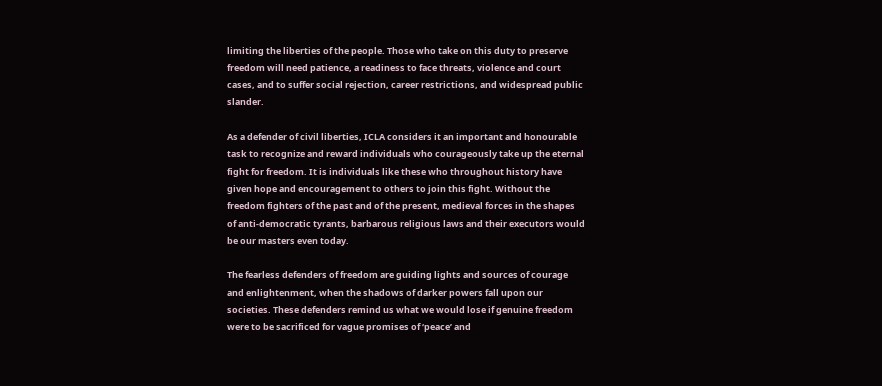limiting the liberties of the people. Those who take on this duty to preserve freedom will need patience, a readiness to face threats, violence and court cases, and to suffer social rejection, career restrictions, and widespread public slander.

As a defender of civil liberties, ICLA considers it an important and honourable task to recognize and reward individuals who courageously take up the eternal fight for freedom. It is individuals like these who throughout history have given hope and encouragement to others to join this fight. Without the freedom fighters of the past and of the present, medieval forces in the shapes of anti-democratic tyrants, barbarous religious laws and their executors would be our masters even today.

The fearless defenders of freedom are guiding lights and sources of courage and enlightenment, when the shadows of darker powers fall upon our societies. These defenders remind us what we would lose if genuine freedom were to be sacrificed for vague promises of ‘peace’ and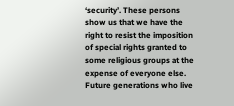‘security’. These persons show us that we have the right to resist the imposition of special rights granted to some religious groups at the expense of everyone else. Future generations who live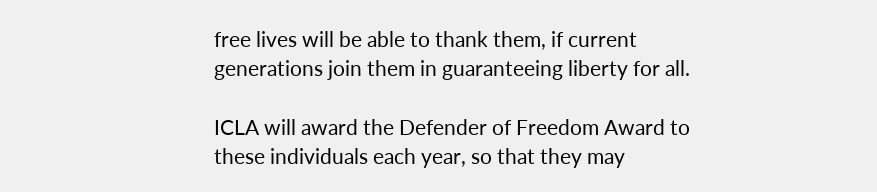free lives will be able to thank them, if current generations join them in guaranteeing liberty for all.

ICLA will award the Defender of Freedom Award to these individuals each year, so that they may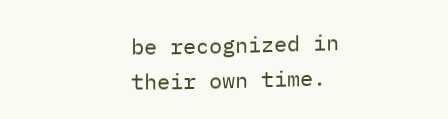be recognized in their own time.